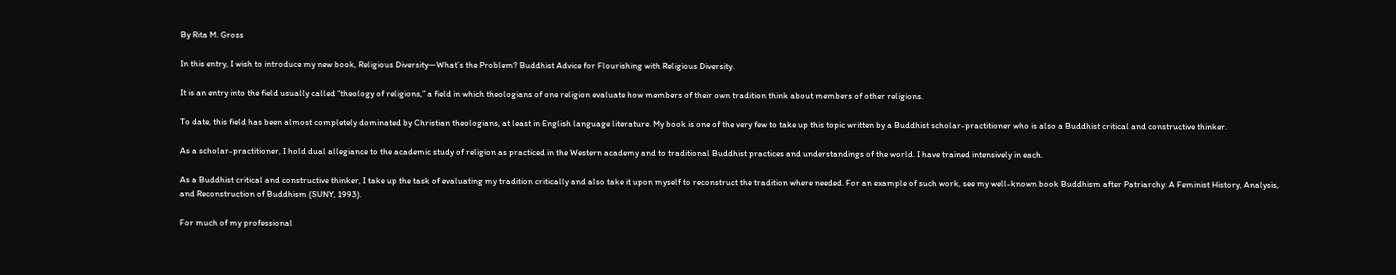By Rita M. Gross

In this entry, I wish to introduce my new book, Religious Diversity—What’s the Problem? Buddhist Advice for Flourishing with Religious Diversity.

It is an entry into the field usually called “theology of religions,” a field in which theologians of one religion evaluate how members of their own tradition think about members of other religions.

To date, this field has been almost completely dominated by Christian theologians, at least in English language literature. My book is one of the very few to take up this topic written by a Buddhist scholar-practitioner who is also a Buddhist critical and constructive thinker.

As a scholar-practitioner, I hold dual allegiance to the academic study of religion as practiced in the Western academy and to traditional Buddhist practices and understandings of the world. I have trained intensively in each.

As a Buddhist critical and constructive thinker, I take up the task of evaluating my tradition critically and also take it upon myself to reconstruct the tradition where needed. For an example of such work, see my well-known book Buddhism after Patriarchy: A Feminist History, Analysis, and Reconstruction of Buddhism (SUNY, 1993).

For much of my professional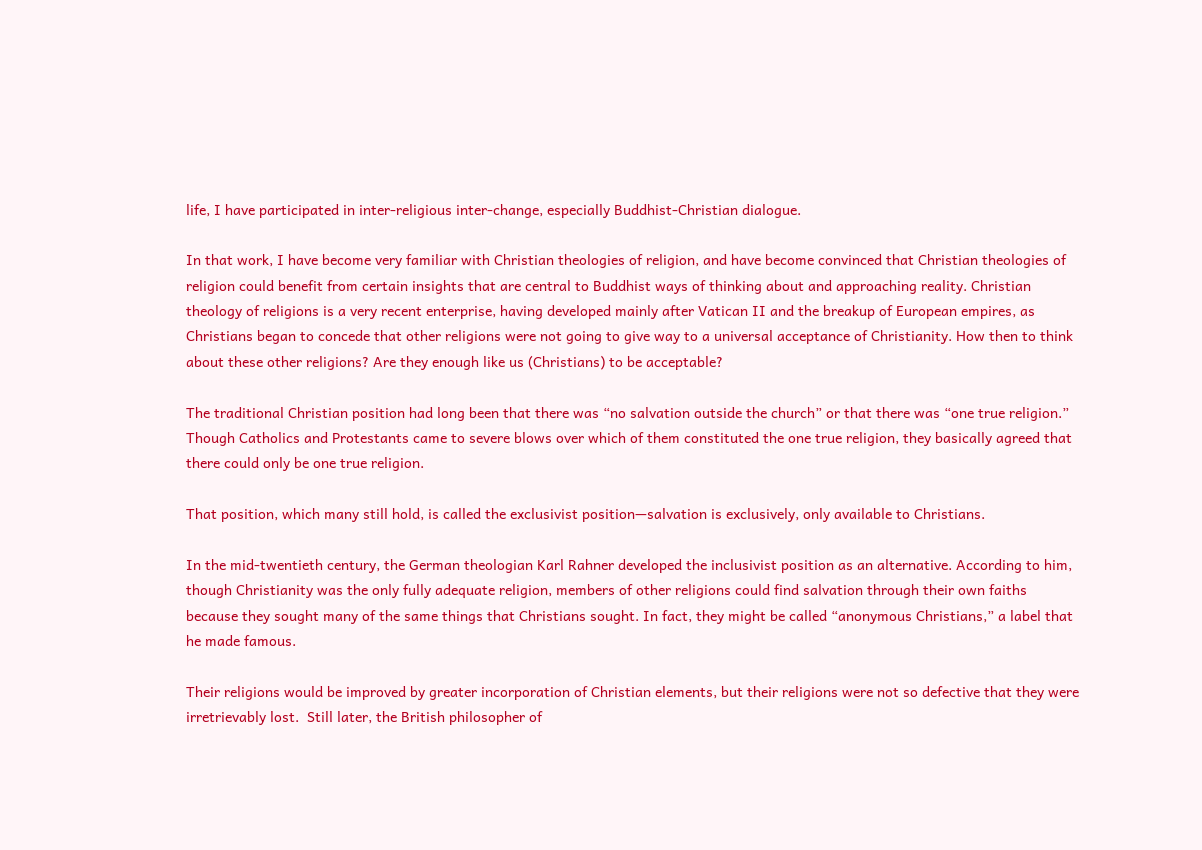life, I have participated in inter-religious inter-change, especially Buddhist-Christian dialogue.

In that work, I have become very familiar with Christian theologies of religion, and have become convinced that Christian theologies of religion could benefit from certain insights that are central to Buddhist ways of thinking about and approaching reality. Christian theology of religions is a very recent enterprise, having developed mainly after Vatican II and the breakup of European empires, as Christians began to concede that other religions were not going to give way to a universal acceptance of Christianity. How then to think about these other religions? Are they enough like us (Christians) to be acceptable?

The traditional Christian position had long been that there was “no salvation outside the church” or that there was “one true religion.”  Though Catholics and Protestants came to severe blows over which of them constituted the one true religion, they basically agreed that there could only be one true religion.

That position, which many still hold, is called the exclusivist position—salvation is exclusively, only available to Christians.

In the mid-twentieth century, the German theologian Karl Rahner developed the inclusivist position as an alternative. According to him, though Christianity was the only fully adequate religion, members of other religions could find salvation through their own faiths because they sought many of the same things that Christians sought. In fact, they might be called “anonymous Christians,” a label that he made famous.

Their religions would be improved by greater incorporation of Christian elements, but their religions were not so defective that they were irretrievably lost.  Still later, the British philosopher of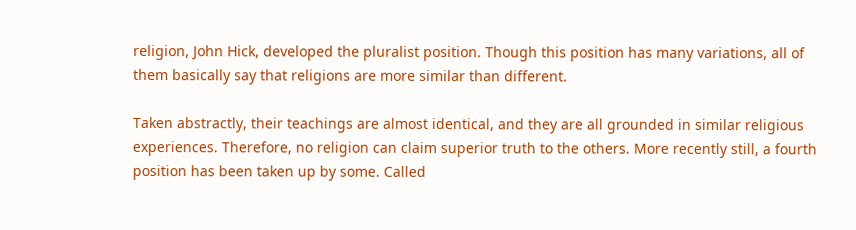religion, John Hick, developed the pluralist position. Though this position has many variations, all of them basically say that religions are more similar than different.

Taken abstractly, their teachings are almost identical, and they are all grounded in similar religious experiences. Therefore, no religion can claim superior truth to the others. More recently still, a fourth position has been taken up by some. Called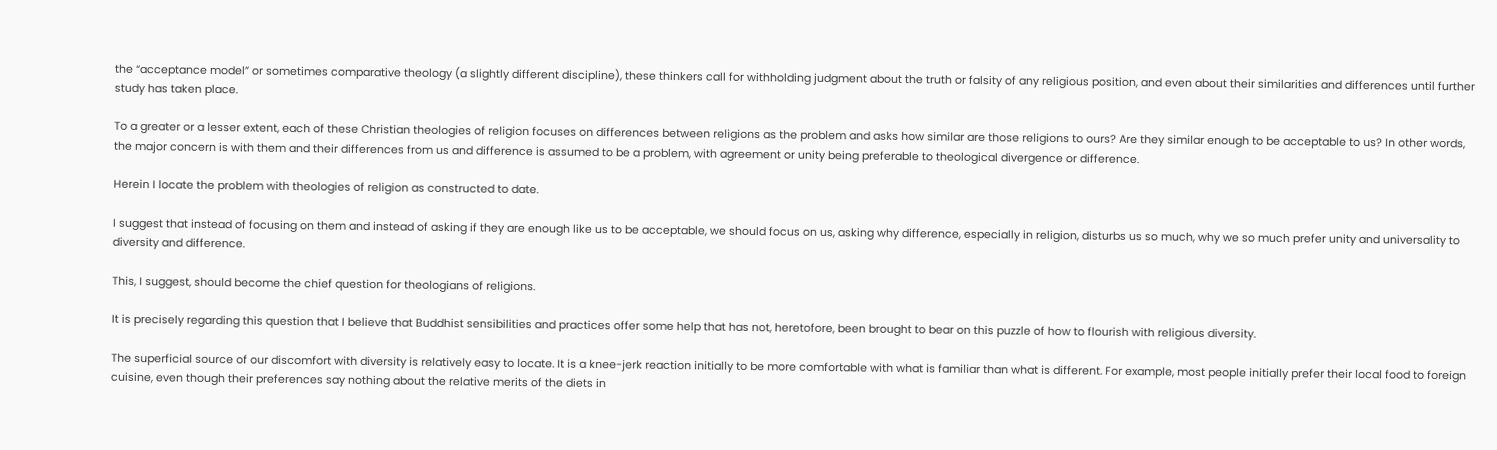the “acceptance model” or sometimes comparative theology (a slightly different discipline), these thinkers call for withholding judgment about the truth or falsity of any religious position, and even about their similarities and differences until further study has taken place.

To a greater or a lesser extent, each of these Christian theologies of religion focuses on differences between religions as the problem and asks how similar are those religions to ours? Are they similar enough to be acceptable to us? In other words, the major concern is with them and their differences from us and difference is assumed to be a problem, with agreement or unity being preferable to theological divergence or difference.

Herein I locate the problem with theologies of religion as constructed to date.

I suggest that instead of focusing on them and instead of asking if they are enough like us to be acceptable, we should focus on us, asking why difference, especially in religion, disturbs us so much, why we so much prefer unity and universality to diversity and difference.

This, I suggest, should become the chief question for theologians of religions.

It is precisely regarding this question that I believe that Buddhist sensibilities and practices offer some help that has not, heretofore, been brought to bear on this puzzle of how to flourish with religious diversity.

The superficial source of our discomfort with diversity is relatively easy to locate. It is a knee-jerk reaction initially to be more comfortable with what is familiar than what is different. For example, most people initially prefer their local food to foreign cuisine, even though their preferences say nothing about the relative merits of the diets in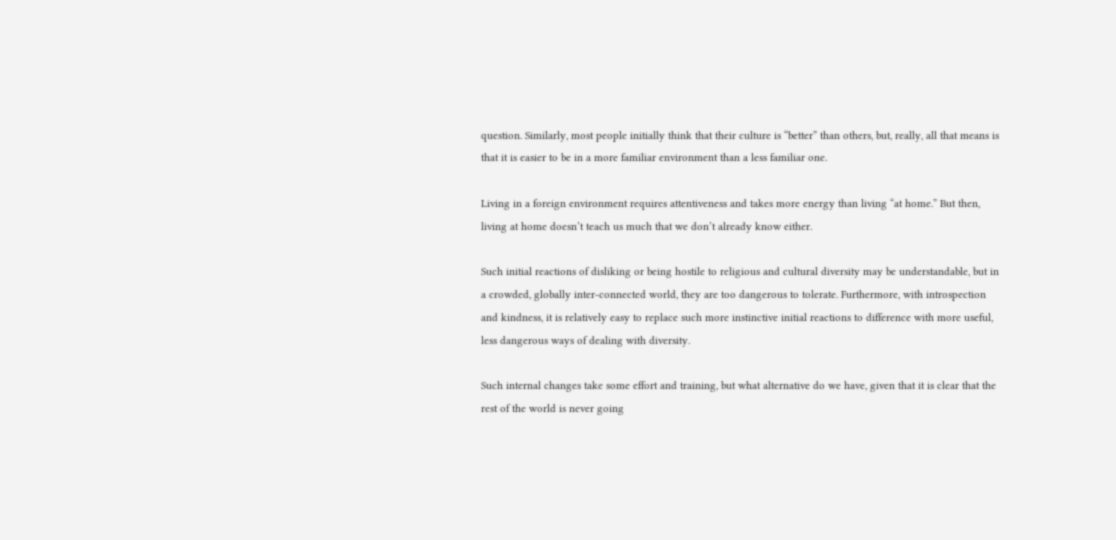question. Similarly, most people initially think that their culture is “better” than others, but, really, all that means is that it is easier to be in a more familiar environment than a less familiar one.

Living in a foreign environment requires attentiveness and takes more energy than living “at home.” But then, living at home doesn’t teach us much that we don’t already know either.

Such initial reactions of disliking or being hostile to religious and cultural diversity may be understandable, but in a crowded, globally inter-connected world, they are too dangerous to tolerate. Furthermore, with introspection and kindness, it is relatively easy to replace such more instinctive initial reactions to difference with more useful, less dangerous ways of dealing with diversity.

Such internal changes take some effort and training, but what alternative do we have, given that it is clear that the rest of the world is never going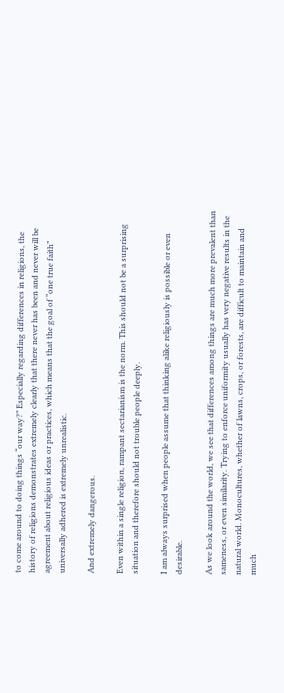to come around to doing things “our way?” Especially regarding differences in religions, the history of religions demonstrates extremely clearly that there never has been and never will be agreement about religious ideas or practices, which means that the goal of “one true faith” universally adhered is extremely unrealistic.

And extremely dangerous.

Even within a single religion, rampant sectarianism is the norm. This should not be a surprising situation and therefore should not trouble people deeply.

I am always surprised when people assume that thinking alike religiously is possible or even desirable.

As we look around the world, we see that differences among things are much more prevalent than sameness, or even similarity. Trying to enforce uniformity usually has very negative results in the natural world. Monocultures, whether of lawns, crops, or forests, are difficult to maintain and much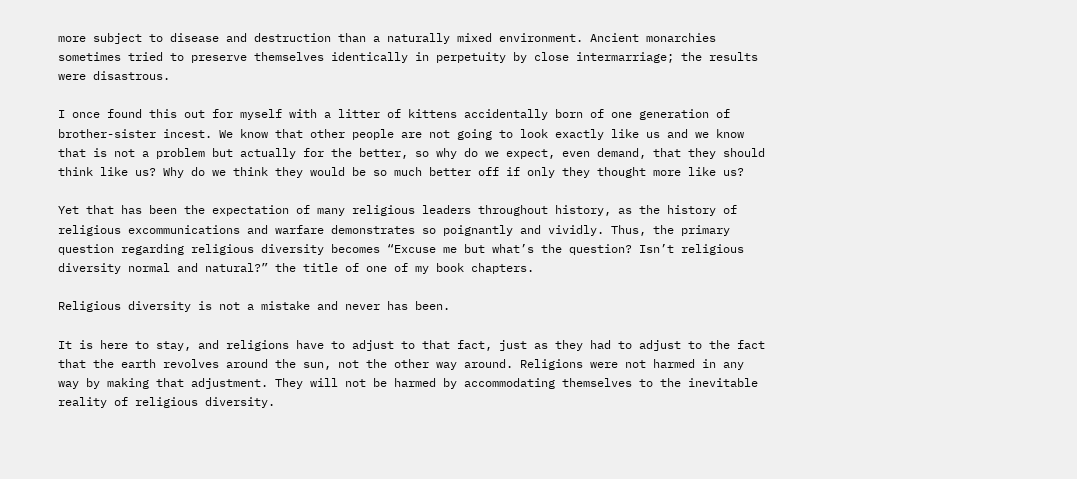more subject to disease and destruction than a naturally mixed environment. Ancient monarchies sometimes tried to preserve themselves identically in perpetuity by close intermarriage; the results were disastrous.

I once found this out for myself with a litter of kittens accidentally born of one generation of brother-sister incest. We know that other people are not going to look exactly like us and we know that is not a problem but actually for the better, so why do we expect, even demand, that they should think like us? Why do we think they would be so much better off if only they thought more like us?

Yet that has been the expectation of many religious leaders throughout history, as the history of religious excommunications and warfare demonstrates so poignantly and vividly. Thus, the primary question regarding religious diversity becomes “Excuse me but what’s the question? Isn’t religious diversity normal and natural?” the title of one of my book chapters.

Religious diversity is not a mistake and never has been.

It is here to stay, and religions have to adjust to that fact, just as they had to adjust to the fact that the earth revolves around the sun, not the other way around. Religions were not harmed in any way by making that adjustment. They will not be harmed by accommodating themselves to the inevitable reality of religious diversity.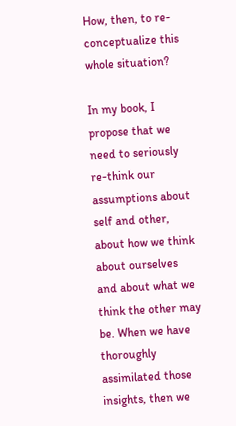How, then, to re-conceptualize this whole situation?

In my book, I propose that we need to seriously re-think our assumptions about self and other, about how we think about ourselves and about what we think the other may be. When we have thoroughly assimilated those insights, then we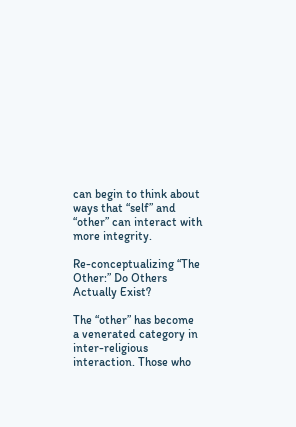can begin to think about ways that “self” and “other” can interact with more integrity.

Re-conceptualizing “The Other:” Do Others Actually Exist?

The “other” has become a venerated category in inter-religious interaction. Those who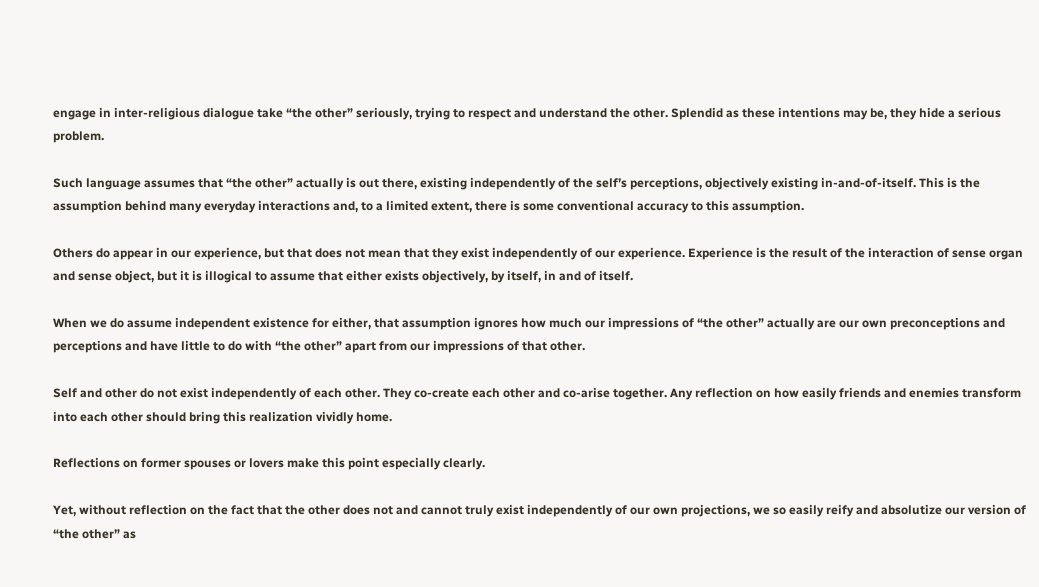engage in inter-religious dialogue take “the other” seriously, trying to respect and understand the other. Splendid as these intentions may be, they hide a serious problem.

Such language assumes that “the other” actually is out there, existing independently of the self’s perceptions, objectively existing in-and-of-itself. This is the assumption behind many everyday interactions and, to a limited extent, there is some conventional accuracy to this assumption.

Others do appear in our experience, but that does not mean that they exist independently of our experience. Experience is the result of the interaction of sense organ and sense object, but it is illogical to assume that either exists objectively, by itself, in and of itself.

When we do assume independent existence for either, that assumption ignores how much our impressions of “the other” actually are our own preconceptions and perceptions and have little to do with “the other” apart from our impressions of that other.

Self and other do not exist independently of each other. They co-create each other and co-arise together. Any reflection on how easily friends and enemies transform into each other should bring this realization vividly home.

Reflections on former spouses or lovers make this point especially clearly.

Yet, without reflection on the fact that the other does not and cannot truly exist independently of our own projections, we so easily reify and absolutize our version of “the other” as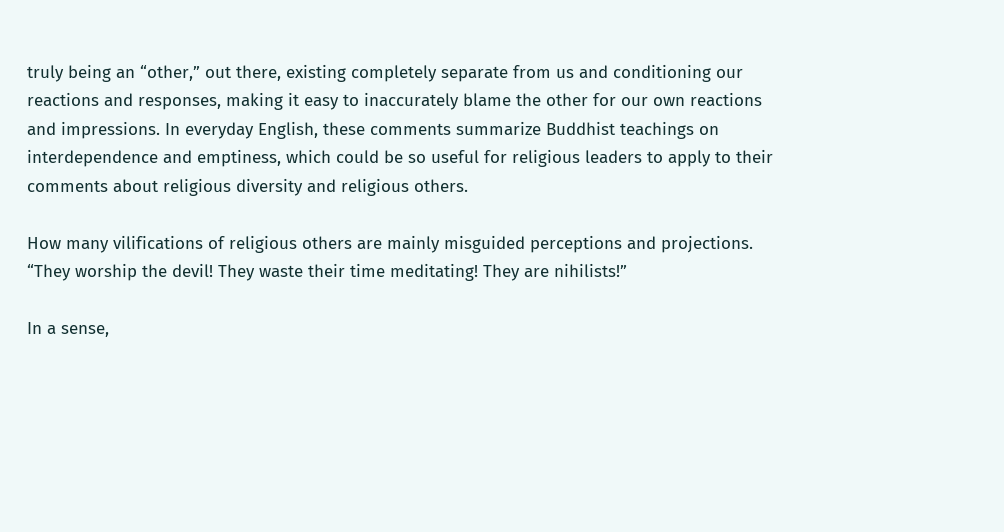truly being an “other,” out there, existing completely separate from us and conditioning our reactions and responses, making it easy to inaccurately blame the other for our own reactions and impressions. In everyday English, these comments summarize Buddhist teachings on interdependence and emptiness, which could be so useful for religious leaders to apply to their comments about religious diversity and religious others.

How many vilifications of religious others are mainly misguided perceptions and projections. “They worship the devil! They waste their time meditating! They are nihilists!”

In a sense,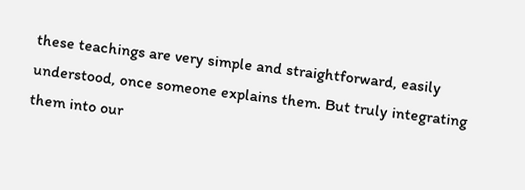these teachings are very simple and straightforward, easily understood, once someone explains them. But truly integrating them into our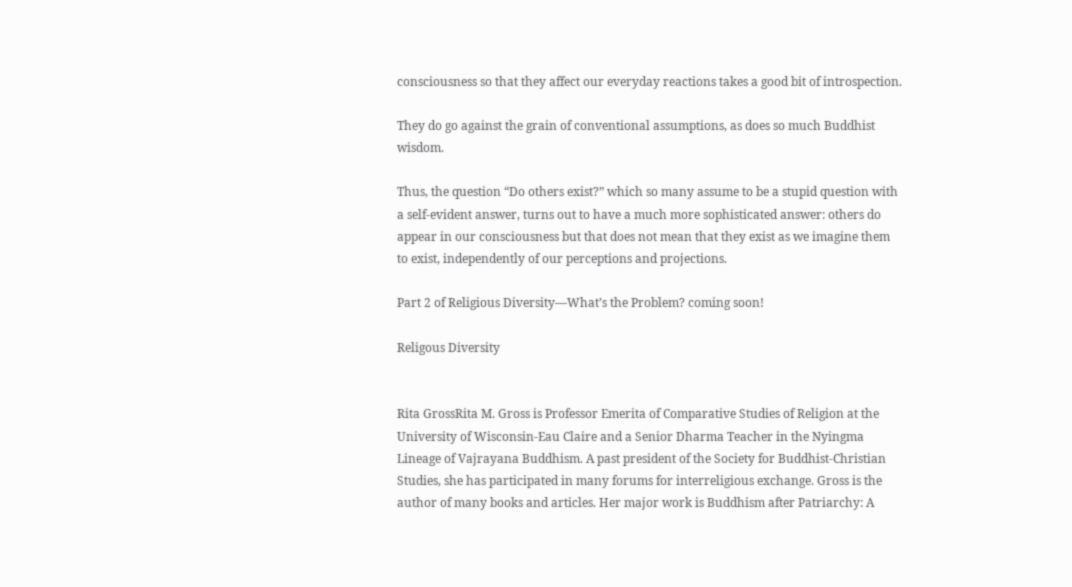consciousness so that they affect our everyday reactions takes a good bit of introspection.

They do go against the grain of conventional assumptions, as does so much Buddhist wisdom.

Thus, the question “Do others exist?” which so many assume to be a stupid question with a self-evident answer, turns out to have a much more sophisticated answer: others do appear in our consciousness but that does not mean that they exist as we imagine them to exist, independently of our perceptions and projections.

Part 2 of Religious Diversity—What’s the Problem? coming soon!

Religous Diversity


Rita GrossRita M. Gross is Professor Emerita of Comparative Studies of Religion at the University of Wisconsin-Eau Claire and a Senior Dharma Teacher in the Nyingma Lineage of Vajrayana Buddhism. A past president of the Society for Buddhist-Christian Studies, she has participated in many forums for interreligious exchange. Gross is the author of many books and articles. Her major work is Buddhism after Patriarchy: A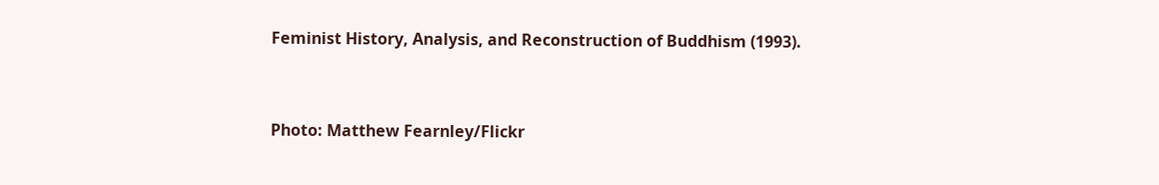Feminist History, Analysis, and Reconstruction of Buddhism (1993).


Photo: Matthew Fearnley/Flickr